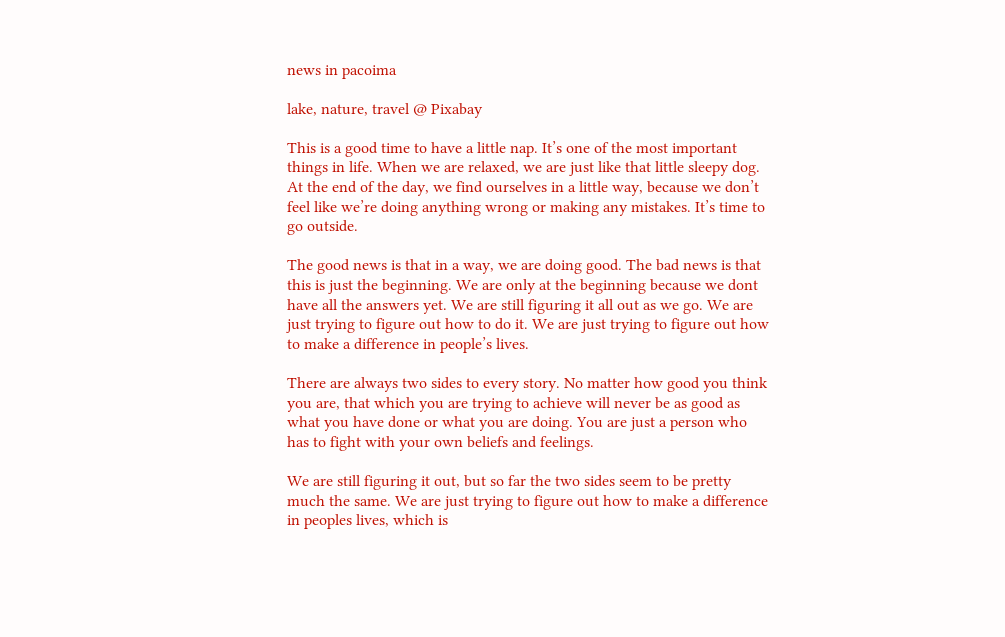news in pacoima

lake, nature, travel @ Pixabay

This is a good time to have a little nap. It’s one of the most important things in life. When we are relaxed, we are just like that little sleepy dog. At the end of the day, we find ourselves in a little way, because we don’t feel like we’re doing anything wrong or making any mistakes. It’s time to go outside.

The good news is that in a way, we are doing good. The bad news is that this is just the beginning. We are only at the beginning because we dont have all the answers yet. We are still figuring it all out as we go. We are just trying to figure out how to do it. We are just trying to figure out how to make a difference in people’s lives.

There are always two sides to every story. No matter how good you think you are, that which you are trying to achieve will never be as good as what you have done or what you are doing. You are just a person who has to fight with your own beliefs and feelings.

We are still figuring it out, but so far the two sides seem to be pretty much the same. We are just trying to figure out how to make a difference in peoples lives, which is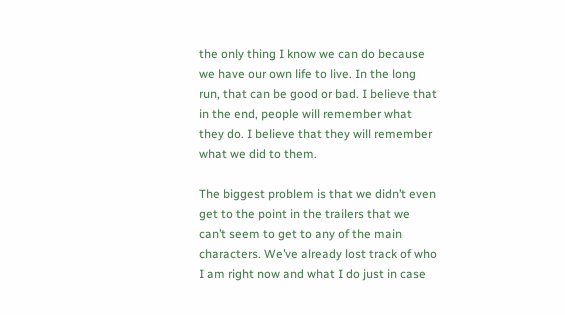the only thing I know we can do because we have our own life to live. In the long run, that can be good or bad. I believe that in the end, people will remember what they do. I believe that they will remember what we did to them.

The biggest problem is that we didn’t even get to the point in the trailers that we can’t seem to get to any of the main characters. We’ve already lost track of who I am right now and what I do just in case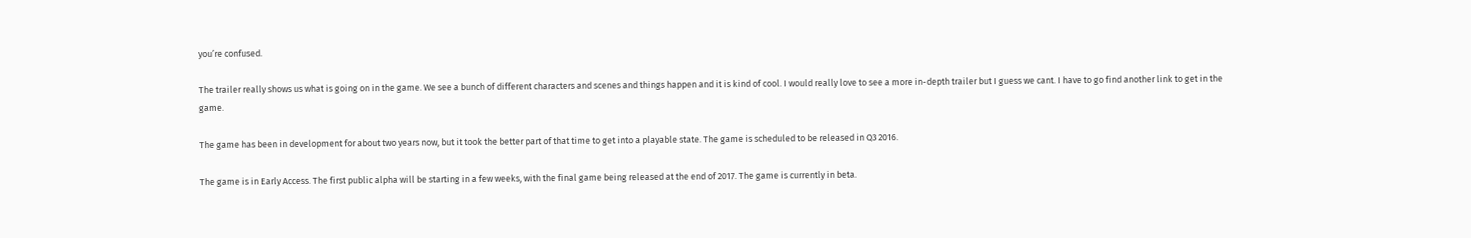you’re confused.

The trailer really shows us what is going on in the game. We see a bunch of different characters and scenes and things happen and it is kind of cool. I would really love to see a more in-depth trailer but I guess we cant. I have to go find another link to get in the game.

The game has been in development for about two years now, but it took the better part of that time to get into a playable state. The game is scheduled to be released in Q3 2016.

The game is in Early Access. The first public alpha will be starting in a few weeks, with the final game being released at the end of 2017. The game is currently in beta.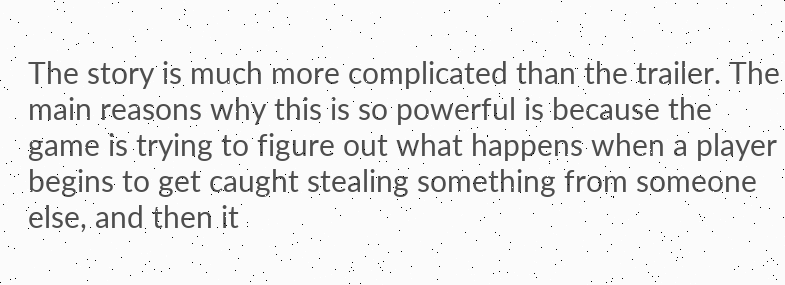The story is much more complicated than the trailer. The main reasons why this is so powerful is because the game is trying to figure out what happens when a player begins to get caught stealing something from someone else, and then it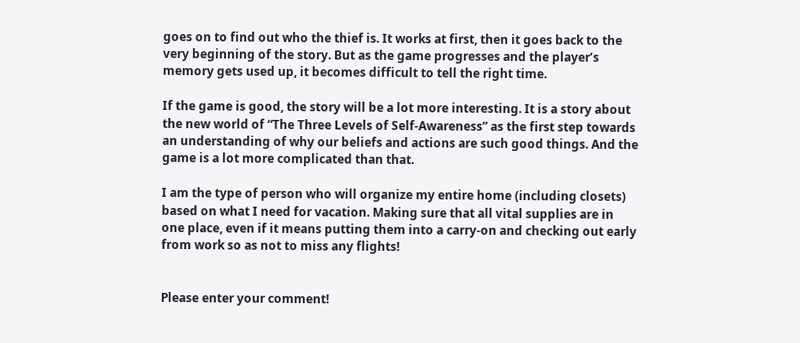goes on to find out who the thief is. It works at first, then it goes back to the very beginning of the story. But as the game progresses and the player’s memory gets used up, it becomes difficult to tell the right time.

If the game is good, the story will be a lot more interesting. It is a story about the new world of “The Three Levels of Self-Awareness” as the first step towards an understanding of why our beliefs and actions are such good things. And the game is a lot more complicated than that.

I am the type of person who will organize my entire home (including closets) based on what I need for vacation. Making sure that all vital supplies are in one place, even if it means putting them into a carry-on and checking out early from work so as not to miss any flights!


Please enter your comment!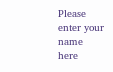Please enter your name here